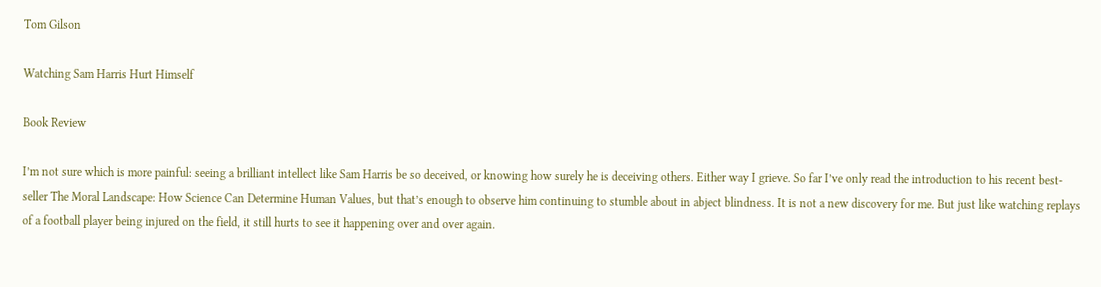Tom Gilson

Watching Sam Harris Hurt Himself

Book Review

I’m not sure which is more painful: seeing a brilliant intellect like Sam Harris be so deceived, or knowing how surely he is deceiving others. Either way I grieve. So far I’ve only read the introduction to his recent best-seller The Moral Landscape: How Science Can Determine Human Values, but that’s enough to observe him continuing to stumble about in abject blindness. It is not a new discovery for me. But just like watching replays of a football player being injured on the field, it still hurts to see it happening over and over again.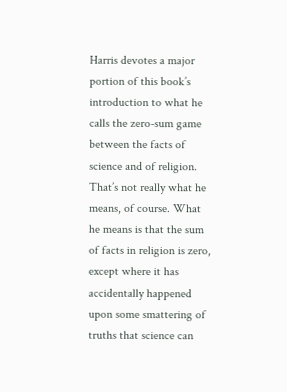Harris devotes a major portion of this book’s introduction to what he calls the zero-sum game between the facts of science and of religion. That’s not really what he means, of course. What he means is that the sum of facts in religion is zero, except where it has accidentally happened upon some smattering of truths that science can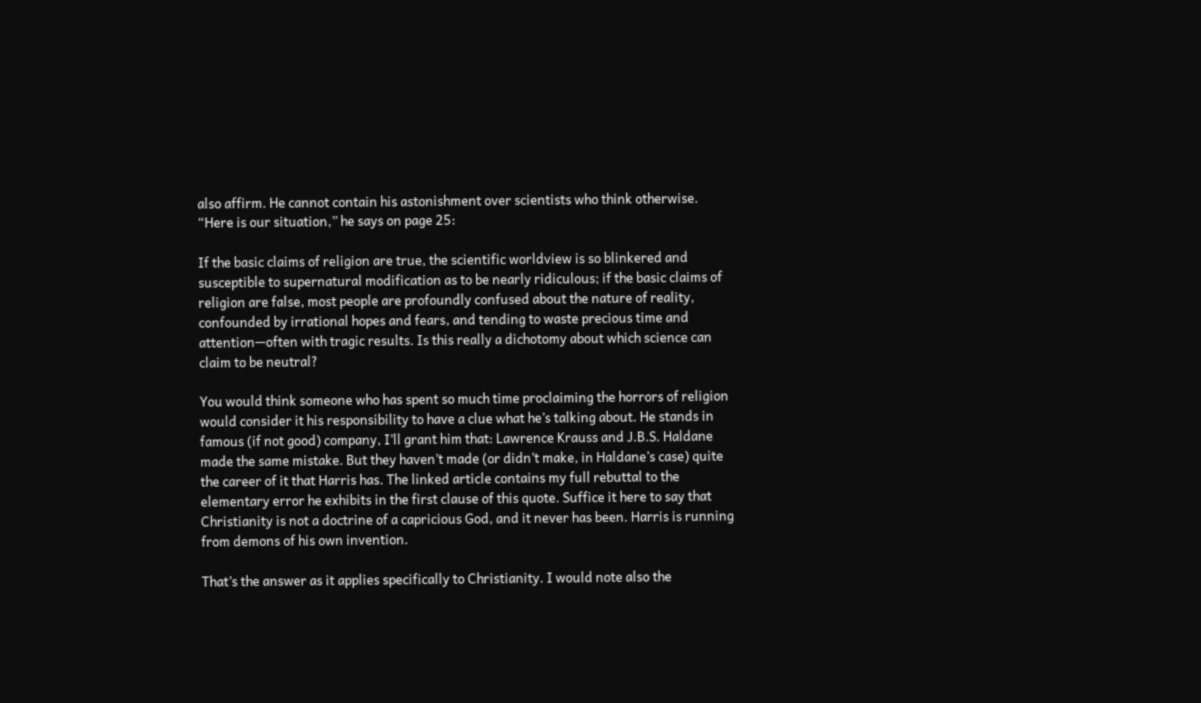also affirm. He cannot contain his astonishment over scientists who think otherwise. “Here is our situation,” he says on page 25:

If the basic claims of religion are true, the scientific worldview is so blinkered and susceptible to supernatural modification as to be nearly ridiculous; if the basic claims of religion are false, most people are profoundly confused about the nature of reality, confounded by irrational hopes and fears, and tending to waste precious time and attention—often with tragic results. Is this really a dichotomy about which science can claim to be neutral?

You would think someone who has spent so much time proclaiming the horrors of religion would consider it his responsibility to have a clue what he’s talking about. He stands in famous (if not good) company, I’ll grant him that: Lawrence Krauss and J.B.S. Haldane made the same mistake. But they haven’t made (or didn’t make, in Haldane’s case) quite the career of it that Harris has. The linked article contains my full rebuttal to the elementary error he exhibits in the first clause of this quote. Suffice it here to say that Christianity is not a doctrine of a capricious God, and it never has been. Harris is running from demons of his own invention.

That’s the answer as it applies specifically to Christianity. I would note also the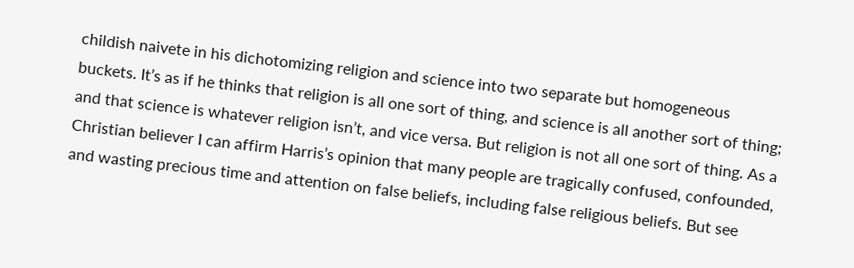childish naivete in his dichotomizing religion and science into two separate but homogeneous buckets. It’s as if he thinks that religion is all one sort of thing, and science is all another sort of thing; and that science is whatever religion isn’t, and vice versa. But religion is not all one sort of thing. As a Christian believer I can affirm Harris’s opinion that many people are tragically confused, confounded, and wasting precious time and attention on false beliefs, including false religious beliefs. But see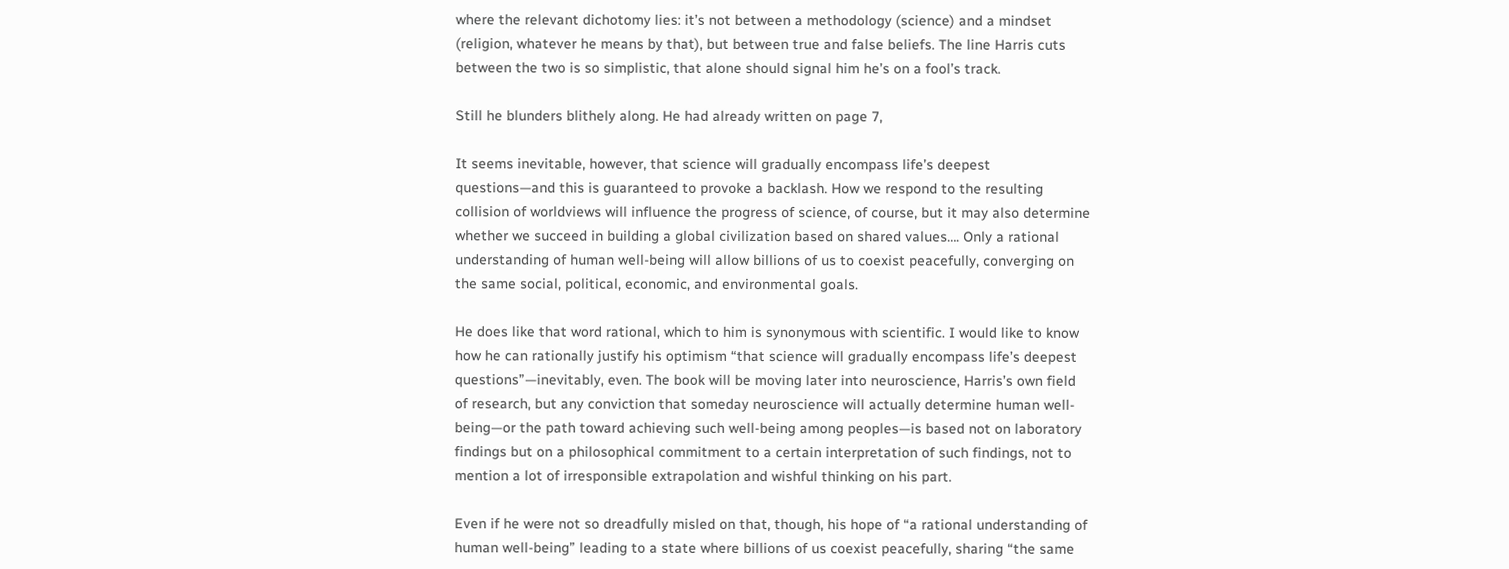where the relevant dichotomy lies: it’s not between a methodology (science) and a mindset (religion, whatever he means by that), but between true and false beliefs. The line Harris cuts between the two is so simplistic, that alone should signal him he’s on a fool’s track.

Still he blunders blithely along. He had already written on page 7,

It seems inevitable, however, that science will gradually encompass life’s deepest questions—and this is guaranteed to provoke a backlash. How we respond to the resulting collision of worldviews will influence the progress of science, of course, but it may also determine whether we succeed in building a global civilization based on shared values…. Only a rational understanding of human well-being will allow billions of us to coexist peacefully, converging on the same social, political, economic, and environmental goals.

He does like that word rational, which to him is synonymous with scientific. I would like to know how he can rationally justify his optimism “that science will gradually encompass life’s deepest questions”—inevitably, even. The book will be moving later into neuroscience, Harris’s own field of research, but any conviction that someday neuroscience will actually determine human well-being—or the path toward achieving such well-being among peoples—is based not on laboratory findings but on a philosophical commitment to a certain interpretation of such findings, not to mention a lot of irresponsible extrapolation and wishful thinking on his part.

Even if he were not so dreadfully misled on that, though, his hope of “a rational understanding of human well-being” leading to a state where billions of us coexist peacefully, sharing “the same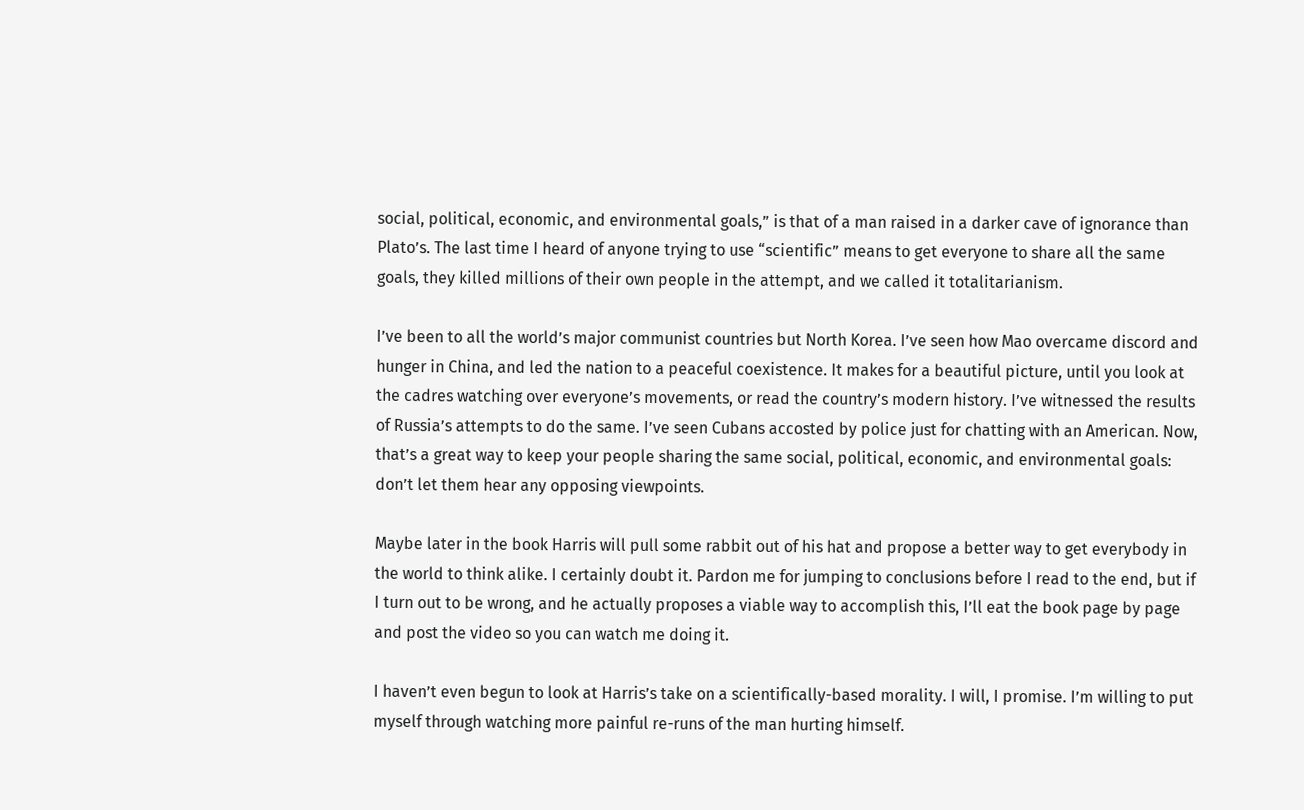social, political, economic, and environmental goals,” is that of a man raised in a darker cave of ignorance than Plato’s. The last time I heard of anyone trying to use “scientific” means to get everyone to share all the same goals, they killed millions of their own people in the attempt, and we called it totalitarianism.

I’ve been to all the world’s major communist countries but North Korea. I’ve seen how Mao overcame discord and hunger in China, and led the nation to a peaceful coexistence. It makes for a beautiful picture, until you look at the cadres watching over everyone’s movements, or read the country’s modern history. I’ve witnessed the results of Russia’s attempts to do the same. I’ve seen Cubans accosted by police just for chatting with an American. Now, that’s a great way to keep your people sharing the same social, political, economic, and environmental goals: don’t let them hear any opposing viewpoints.

Maybe later in the book Harris will pull some rabbit out of his hat and propose a better way to get everybody in the world to think alike. I certainly doubt it. Pardon me for jumping to conclusions before I read to the end, but if I turn out to be wrong, and he actually proposes a viable way to accomplish this, I’ll eat the book page by page and post the video so you can watch me doing it.

I haven’t even begun to look at Harris’s take on a scientifically-based morality. I will, I promise. I’m willing to put myself through watching more painful re-runs of the man hurting himself.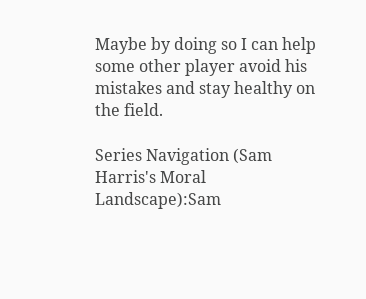Maybe by doing so I can help some other player avoid his mistakes and stay healthy on the field.

Series Navigation (Sam Harris's Moral Landscape):Sam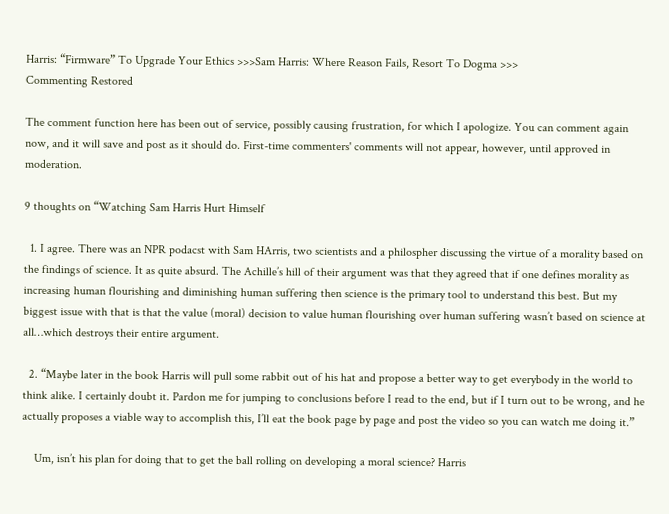Harris: “Firmware” To Upgrade Your Ethics >>>Sam Harris: Where Reason Fails, Resort To Dogma >>>
Commenting Restored

The comment function here has been out of service, possibly causing frustration, for which I apologize. You can comment again now, and it will save and post as it should do. First-time commenters' comments will not appear, however, until approved in moderation.

9 thoughts on “Watching Sam Harris Hurt Himself

  1. I agree. There was an NPR podacst with Sam HArris, two scientists and a philospher discussing the virtue of a morality based on the findings of science. It as quite absurd. The Achille’s hill of their argument was that they agreed that if one defines morality as increasing human flourishing and diminishing human suffering then science is the primary tool to understand this best. But my biggest issue with that is that the value (moral) decision to value human flourishing over human suffering wasn’t based on science at all…which destroys their entire argument.

  2. “Maybe later in the book Harris will pull some rabbit out of his hat and propose a better way to get everybody in the world to think alike. I certainly doubt it. Pardon me for jumping to conclusions before I read to the end, but if I turn out to be wrong, and he actually proposes a viable way to accomplish this, I’ll eat the book page by page and post the video so you can watch me doing it.”

    Um, isn’t his plan for doing that to get the ball rolling on developing a moral science? Harris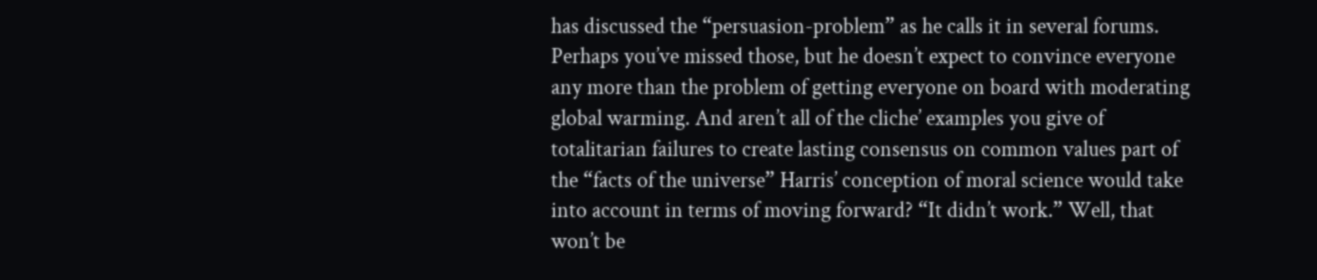has discussed the “persuasion-problem” as he calls it in several forums. Perhaps you’ve missed those, but he doesn’t expect to convince everyone any more than the problem of getting everyone on board with moderating global warming. And aren’t all of the cliche’ examples you give of totalitarian failures to create lasting consensus on common values part of the “facts of the universe” Harris’ conception of moral science would take into account in terms of moving forward? “It didn’t work.” Well, that won’t be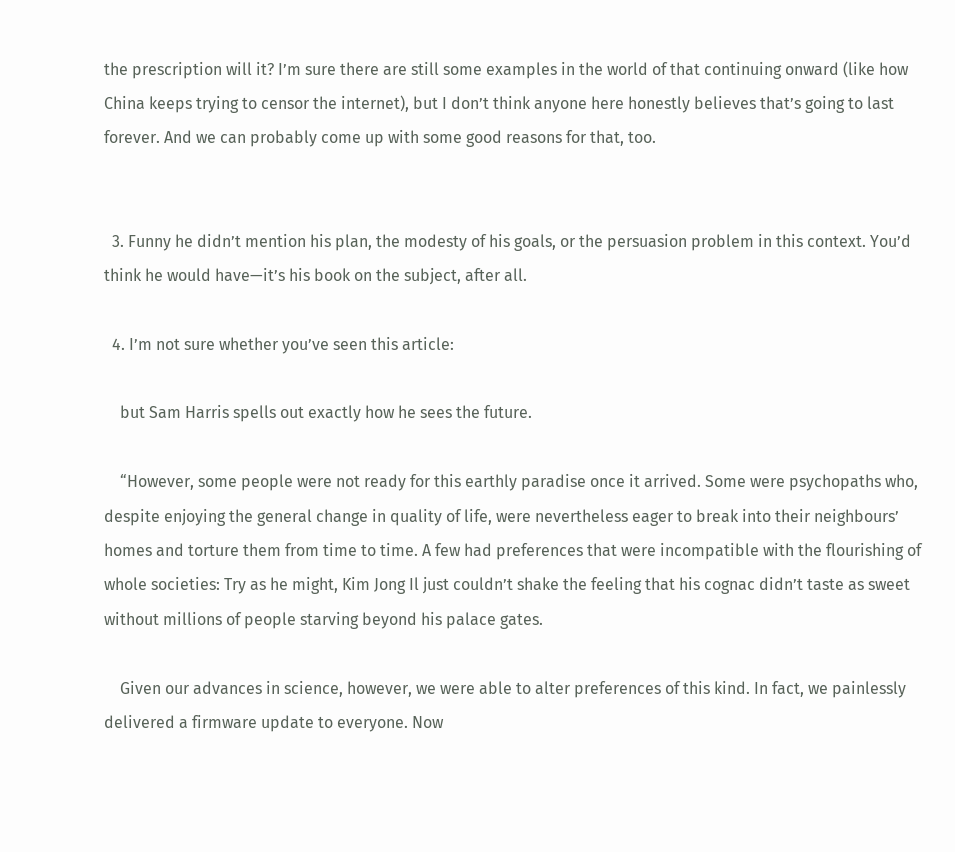the prescription will it? I’m sure there are still some examples in the world of that continuing onward (like how China keeps trying to censor the internet), but I don’t think anyone here honestly believes that’s going to last forever. And we can probably come up with some good reasons for that, too.


  3. Funny he didn’t mention his plan, the modesty of his goals, or the persuasion problem in this context. You’d think he would have—it’s his book on the subject, after all.

  4. I’m not sure whether you’ve seen this article:

    but Sam Harris spells out exactly how he sees the future.

    “However, some people were not ready for this earthly paradise once it arrived. Some were psychopaths who, despite enjoying the general change in quality of life, were nevertheless eager to break into their neighbours’ homes and torture them from time to time. A few had preferences that were incompatible with the flourishing of whole societies: Try as he might, Kim Jong Il just couldn’t shake the feeling that his cognac didn’t taste as sweet without millions of people starving beyond his palace gates.

    Given our advances in science, however, we were able to alter preferences of this kind. In fact, we painlessly delivered a firmware update to everyone. Now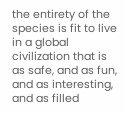the entirety of the species is fit to live in a global civilization that is as safe, and as fun, and as interesting, and as filled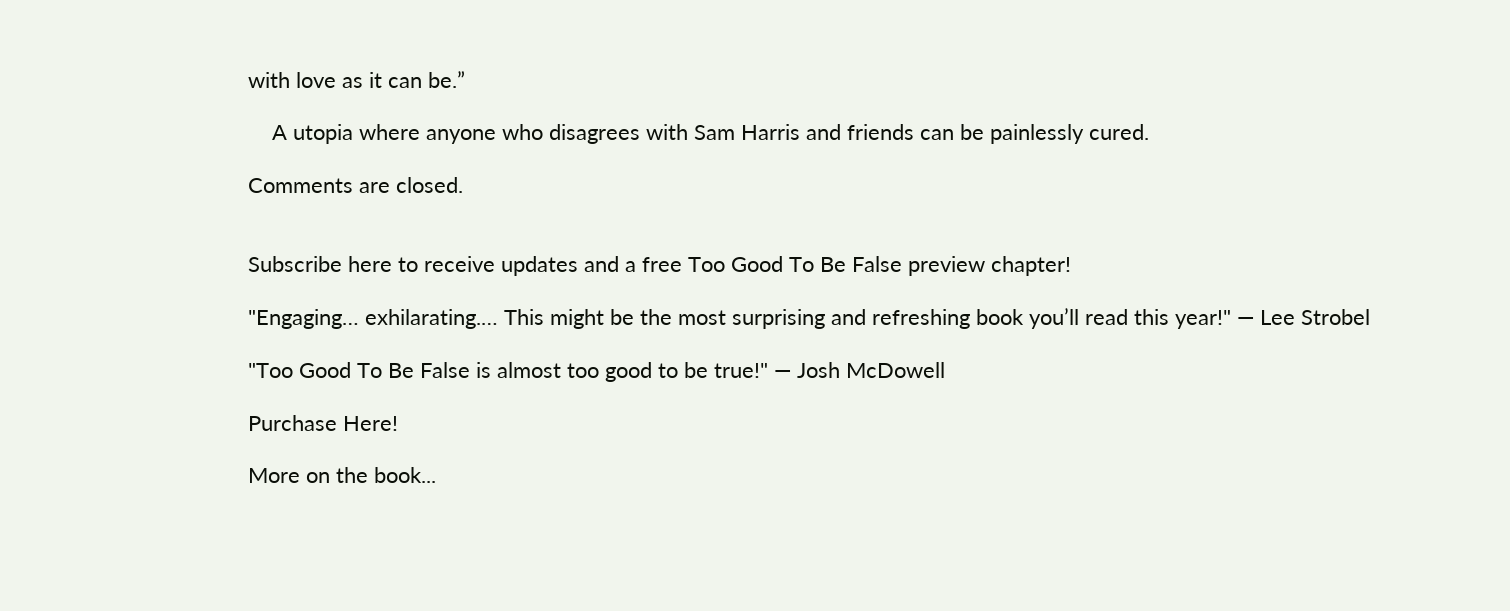with love as it can be.”

    A utopia where anyone who disagrees with Sam Harris and friends can be painlessly cured.

Comments are closed.


Subscribe here to receive updates and a free Too Good To Be False preview chapter!

"Engaging… exhilarating.… This might be the most surprising and refreshing book you’ll read this year!" — Lee Strobel

"Too Good To Be False is almost too good to be true!" — Josh McDowell

Purchase Here!

More on the book...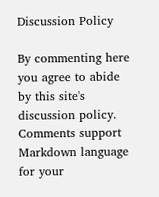Discussion Policy

By commenting here you agree to abide by this site's discussion policy. Comments support Markdown language for your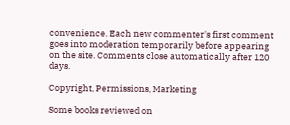convenience. Each new commenter's first comment goes into moderation temporarily before appearing on the site. Comments close automatically after 120 days.

Copyright, Permissions, Marketing

Some books reviewed on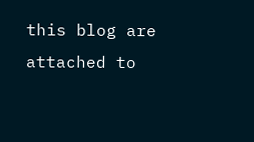this blog are attached to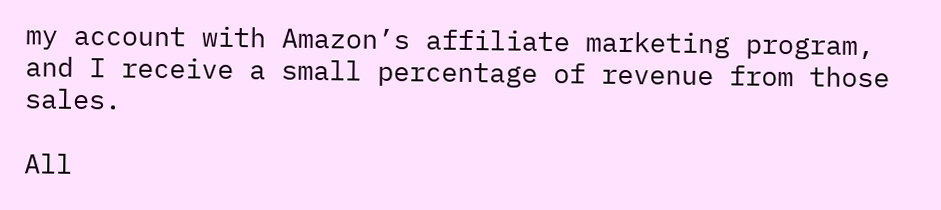my account with Amazon’s affiliate marketing program, and I receive a small percentage of revenue from those sales.

All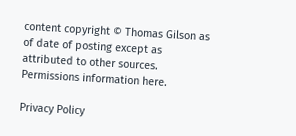content copyright © Thomas Gilson as of date of posting except as attributed to other sources. Permissions information here.

Privacy Policy